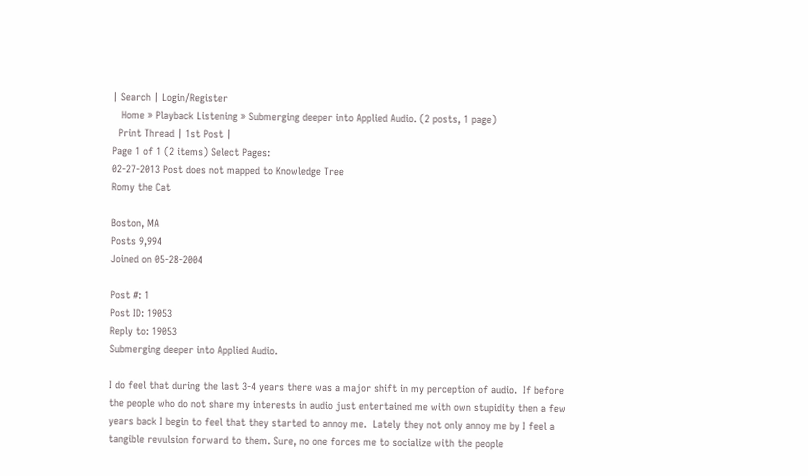| Search | Login/Register
   Home » Playback Listening » Submerging deeper into Applied Audio. (2 posts, 1 page)
  Print Thread | 1st Post |
Page 1 of 1 (2 items) Select Pages:
02-27-2013 Post does not mapped to Knowledge Tree
Romy the Cat

Boston, MA
Posts 9,994
Joined on 05-28-2004

Post #: 1
Post ID: 19053
Reply to: 19053
Submerging deeper into Applied Audio.

I do feel that during the last 3-4 years there was a major shift in my perception of audio.  If before the people who do not share my interests in audio just entertained me with own stupidity then a few years back I begin to feel that they started to annoy me.  Lately they not only annoy me by I feel a tangible revulsion forward to them. Sure, no one forces me to socialize with the people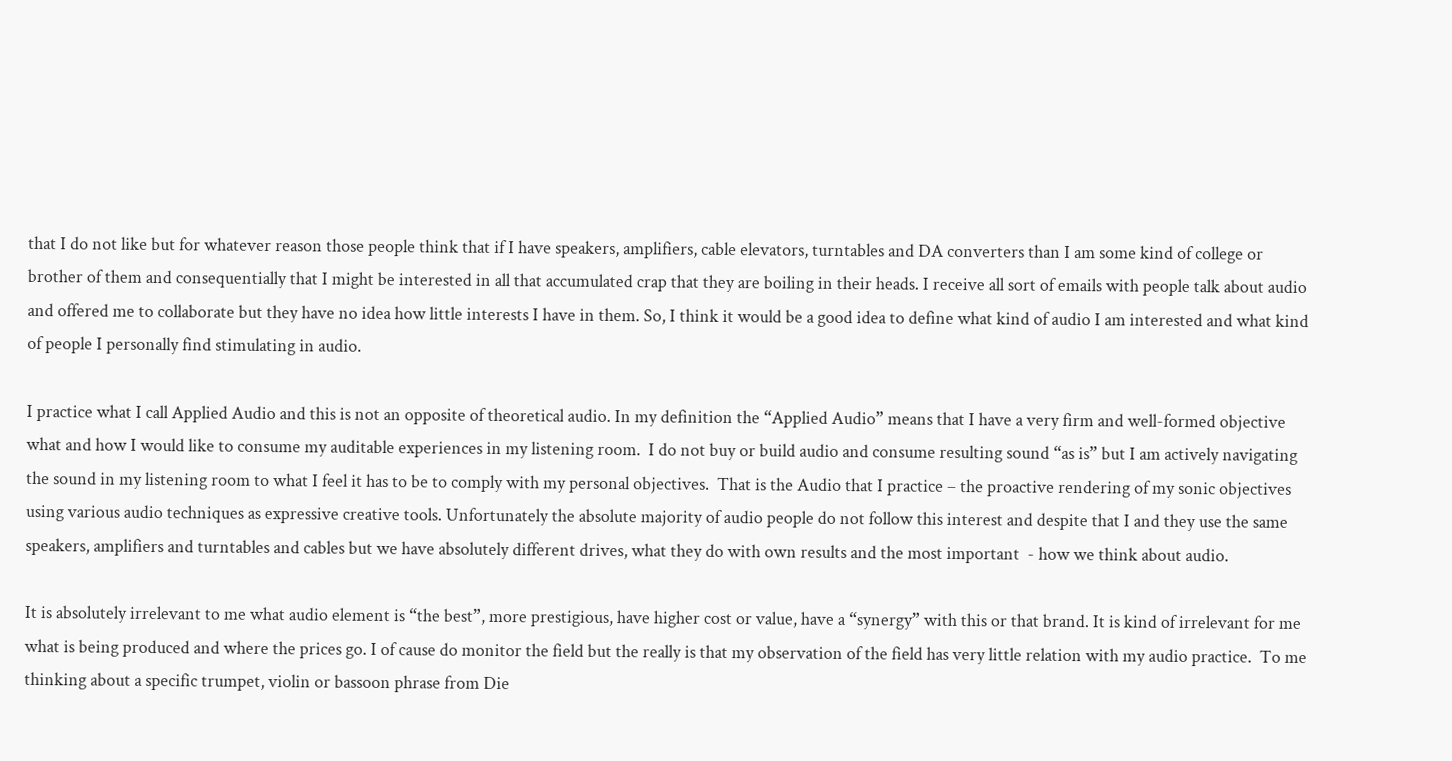that I do not like but for whatever reason those people think that if I have speakers, amplifiers, cable elevators, turntables and DA converters than I am some kind of college or brother of them and consequentially that I might be interested in all that accumulated crap that they are boiling in their heads. I receive all sort of emails with people talk about audio and offered me to collaborate but they have no idea how little interests I have in them. So, I think it would be a good idea to define what kind of audio I am interested and what kind of people I personally find stimulating in audio.

I practice what I call Applied Audio and this is not an opposite of theoretical audio. In my definition the “Applied Audio” means that I have a very firm and well-formed objective what and how I would like to consume my auditable experiences in my listening room.  I do not buy or build audio and consume resulting sound “as is” but I am actively navigating the sound in my listening room to what I feel it has to be to comply with my personal objectives.  That is the Audio that I practice – the proactive rendering of my sonic objectives using various audio techniques as expressive creative tools. Unfortunately the absolute majority of audio people do not follow this interest and despite that I and they use the same speakers, amplifiers and turntables and cables but we have absolutely different drives, what they do with own results and the most important  - how we think about audio.

It is absolutely irrelevant to me what audio element is “the best”, more prestigious, have higher cost or value, have a “synergy” with this or that brand. It is kind of irrelevant for me what is being produced and where the prices go. I of cause do monitor the field but the really is that my observation of the field has very little relation with my audio practice.  To me thinking about a specific trumpet, violin or bassoon phrase from Die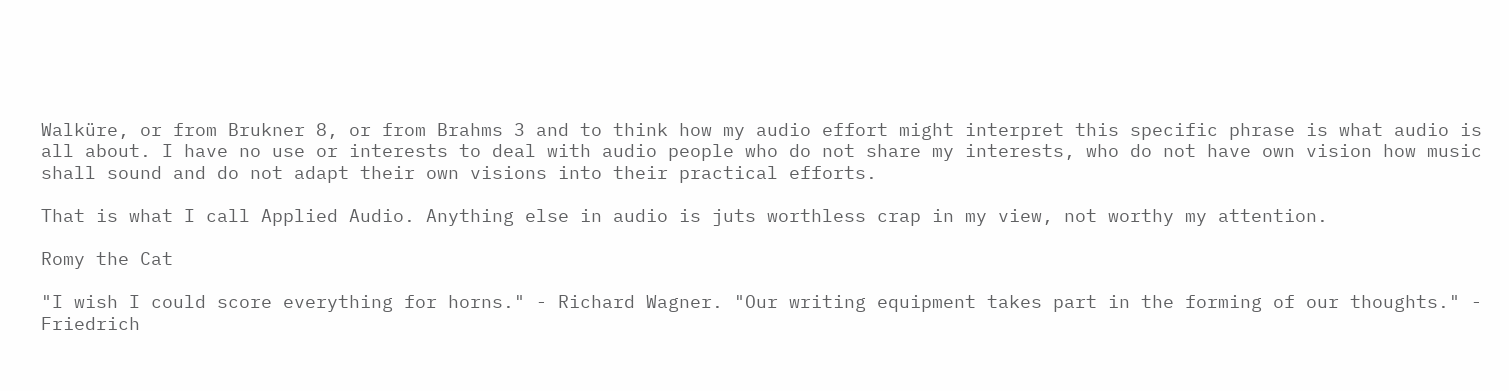Walküre, or from Brukner 8, or from Brahms 3 and to think how my audio effort might interpret this specific phrase is what audio is all about. I have no use or interests to deal with audio people who do not share my interests, who do not have own vision how music shall sound and do not adapt their own visions into their practical efforts.

That is what I call Applied Audio. Anything else in audio is juts worthless crap in my view, not worthy my attention.

Romy the Cat

"I wish I could score everything for horns." - Richard Wagner. "Our writing equipment takes part in the forming of our thoughts." - Friedrich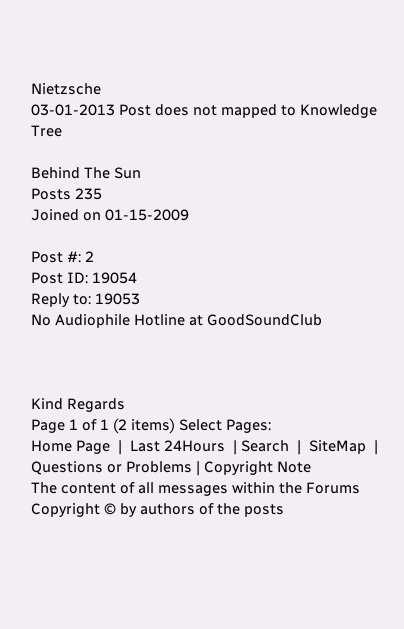Nietzsche
03-01-2013 Post does not mapped to Knowledge Tree

Behind The Sun
Posts 235
Joined on 01-15-2009

Post #: 2
Post ID: 19054
Reply to: 19053
No Audiophile Hotline at GoodSoundClub



Kind Regards
Page 1 of 1 (2 items) Select Pages:
Home Page  |  Last 24Hours  | Search  |  SiteMap  | Questions or Problems | Copyright Note
The content of all messages within the Forums Copyright © by authors of the posts